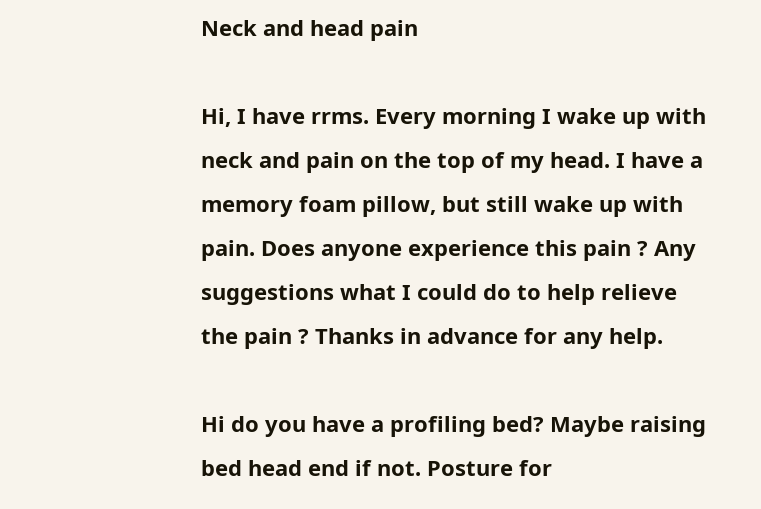Neck and head pain

Hi, I have rrms. Every morning I wake up with neck and pain on the top of my head. I have a memory foam pillow, but still wake up with pain. Does anyone experience this pain ? Any suggestions what I could do to help relieve the pain ? Thanks in advance for any help.

Hi do you have a profiling bed? Maybe raising bed head end if not. Posture for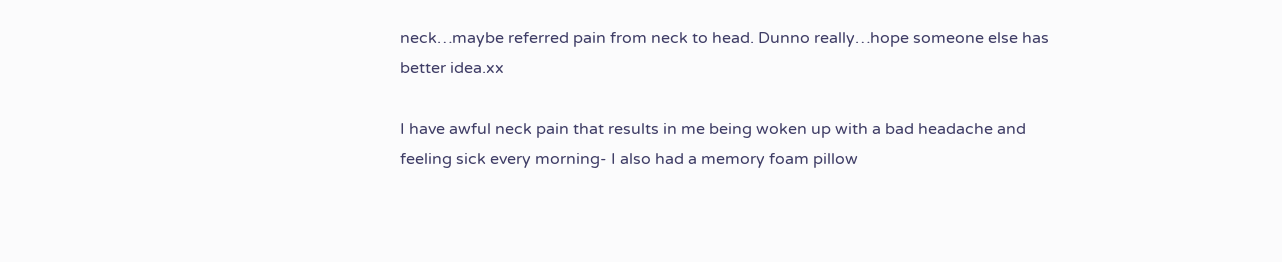neck…maybe referred pain from neck to head. Dunno really…hope someone else has better idea.xx

I have awful neck pain that results in me being woken up with a bad headache and feeling sick every morning- I also had a memory foam pillow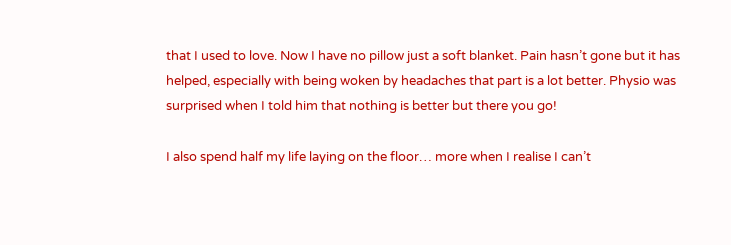that I used to love. Now I have no pillow just a soft blanket. Pain hasn’t gone but it has helped, especially with being woken by headaches that part is a lot better. Physio was surprised when I told him that nothing is better but there you go!

I also spend half my life laying on the floor… more when I realise I can’t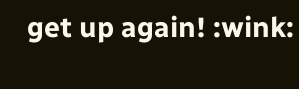get up again! :wink: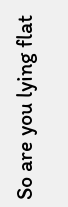So are you lying flat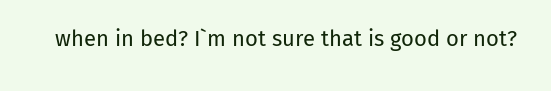when in bed? I`m not sure that is good or not?